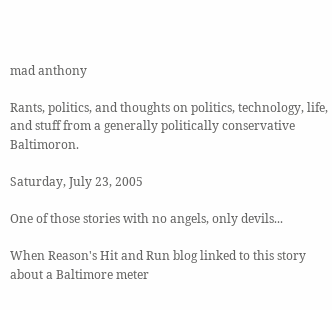mad anthony

Rants, politics, and thoughts on politics, technology, life,
and stuff from a generally politically conservative Baltimoron.

Saturday, July 23, 2005

One of those stories with no angels, only devils...

When Reason's Hit and Run blog linked to this story about a Baltimore meter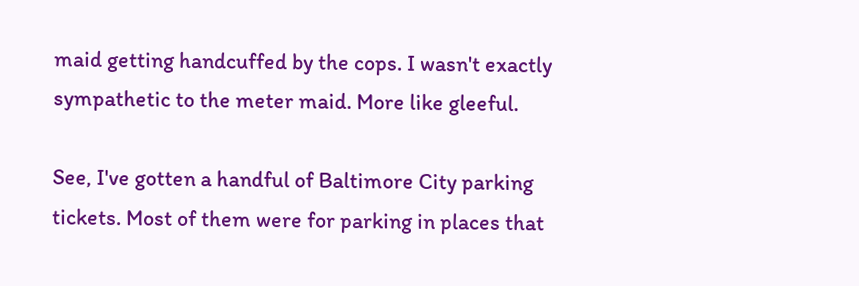maid getting handcuffed by the cops. I wasn't exactly sympathetic to the meter maid. More like gleeful.

See, I've gotten a handful of Baltimore City parking tickets. Most of them were for parking in places that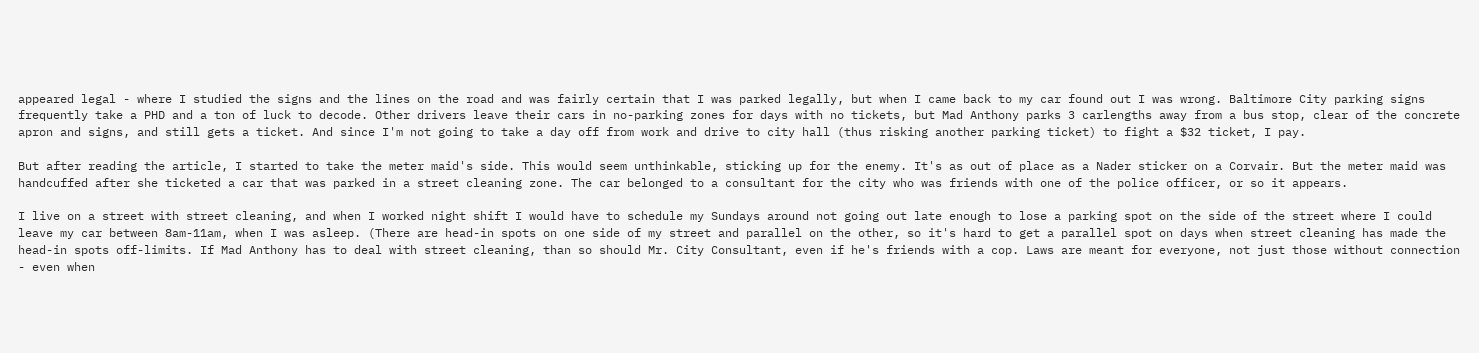appeared legal - where I studied the signs and the lines on the road and was fairly certain that I was parked legally, but when I came back to my car found out I was wrong. Baltimore City parking signs frequently take a PHD and a ton of luck to decode. Other drivers leave their cars in no-parking zones for days with no tickets, but Mad Anthony parks 3 carlengths away from a bus stop, clear of the concrete apron and signs, and still gets a ticket. And since I'm not going to take a day off from work and drive to city hall (thus risking another parking ticket) to fight a $32 ticket, I pay.

But after reading the article, I started to take the meter maid's side. This would seem unthinkable, sticking up for the enemy. It's as out of place as a Nader sticker on a Corvair. But the meter maid was handcuffed after she ticketed a car that was parked in a street cleaning zone. The car belonged to a consultant for the city who was friends with one of the police officer, or so it appears.

I live on a street with street cleaning, and when I worked night shift I would have to schedule my Sundays around not going out late enough to lose a parking spot on the side of the street where I could leave my car between 8am-11am, when I was asleep. (There are head-in spots on one side of my street and parallel on the other, so it's hard to get a parallel spot on days when street cleaning has made the head-in spots off-limits. If Mad Anthony has to deal with street cleaning, than so should Mr. City Consultant, even if he's friends with a cop. Laws are meant for everyone, not just those without connection - even when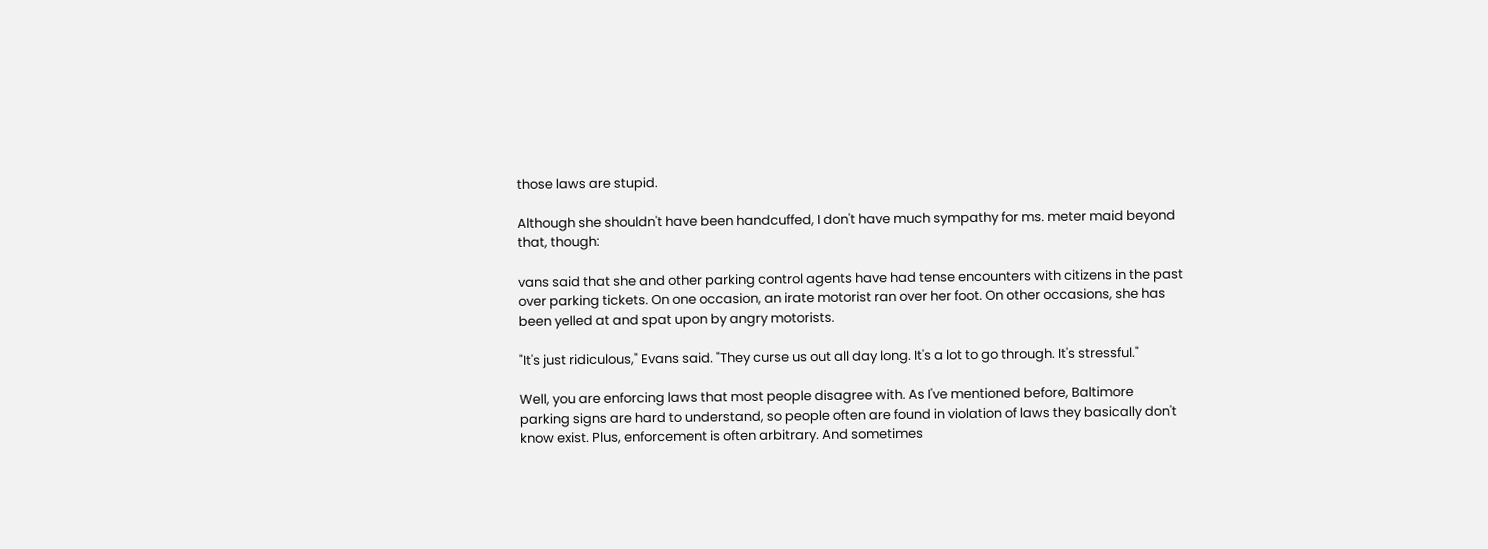those laws are stupid.

Although she shouldn't have been handcuffed, I don't have much sympathy for ms. meter maid beyond that, though:

vans said that she and other parking control agents have had tense encounters with citizens in the past over parking tickets. On one occasion, an irate motorist ran over her foot. On other occasions, she has been yelled at and spat upon by angry motorists.

"It's just ridiculous," Evans said. "They curse us out all day long. It's a lot to go through. It's stressful."

Well, you are enforcing laws that most people disagree with. As I've mentioned before, Baltimore parking signs are hard to understand, so people often are found in violation of laws they basically don't know exist. Plus, enforcement is often arbitrary. And sometimes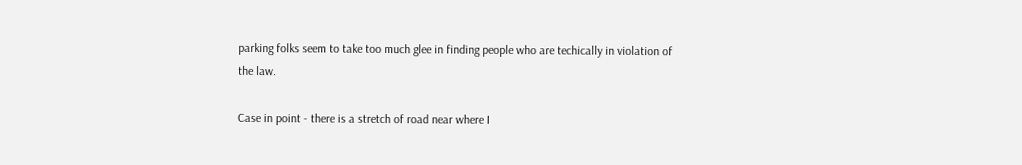parking folks seem to take too much glee in finding people who are techically in violation of the law.

Case in point - there is a stretch of road near where I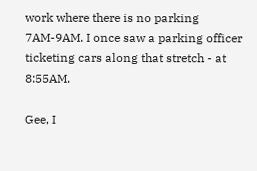work where there is no parking 7AM-9AM. I once saw a parking officer ticketing cars along that stretch - at 8:55AM.

Gee, I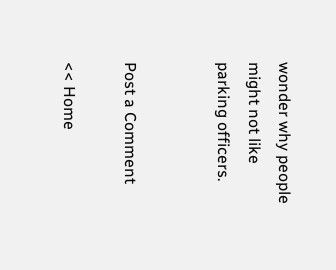wonder why people might not like parking officers.


Post a Comment

<< Home